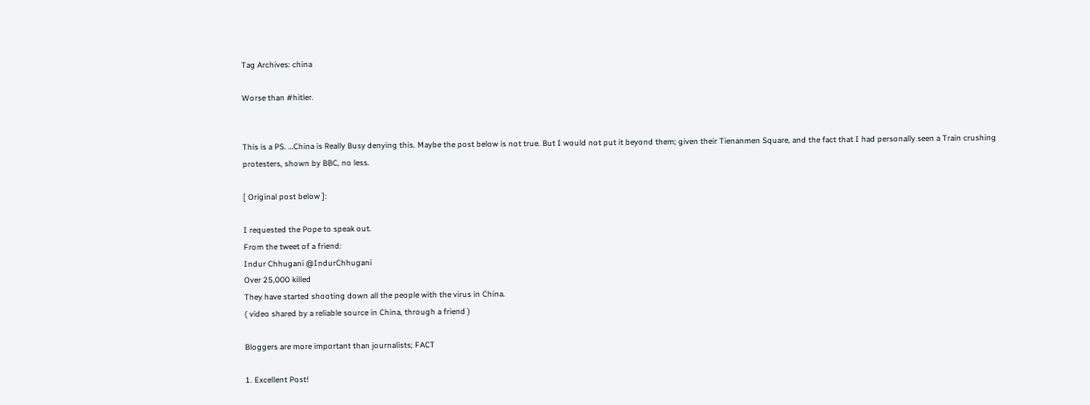Tag Archives: china

Worse than #hitler.


This is a PS. …China is Really Busy denying this. Maybe the post below is not true. But I would not put it beyond them; given their Tienanmen Square, and the fact that I had personally seen a Train crushing protesters, shown by BBC, no less.

[ Original post below ]:

I requested the Pope to speak out.
From the tweet of a friend:
Indur Chhugani @IndurChhugani
Over 25,000 killed
They have started shooting down all the people with the virus in China.
( video shared by a reliable source in China, through a friend )

Bloggers are more important than journalists; FACT

1. Excellent Post!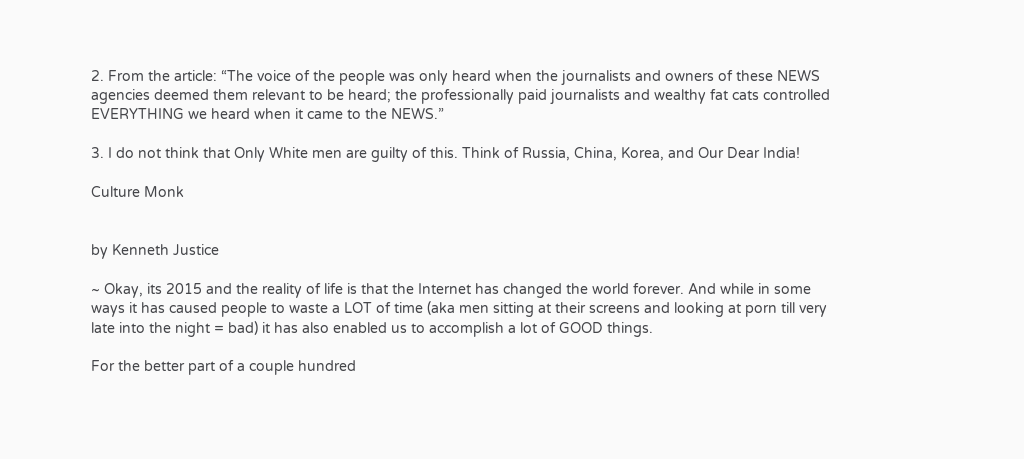2. From the article: “The voice of the people was only heard when the journalists and owners of these NEWS agencies deemed them relevant to be heard; the professionally paid journalists and wealthy fat cats controlled EVERYTHING we heard when it came to the NEWS.”

3. I do not think that Only White men are guilty of this. Think of Russia, China, Korea, and Our Dear India!

Culture Monk


by Kenneth Justice

~ Okay, its 2015 and the reality of life is that the Internet has changed the world forever. And while in some ways it has caused people to waste a LOT of time (aka men sitting at their screens and looking at porn till very late into the night = bad) it has also enabled us to accomplish a lot of GOOD things.

For the better part of a couple hundred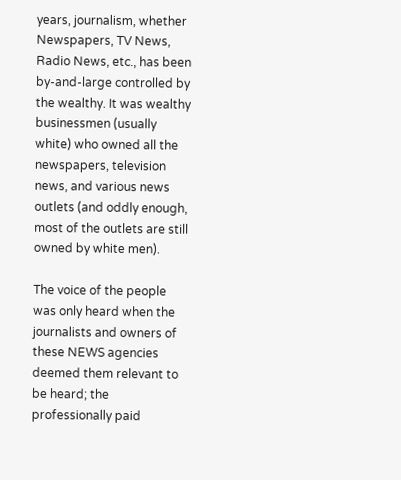years, journalism, whether Newspapers, TV News, Radio News, etc., has been by-and-large controlled by the wealthy. It was wealthy businessmen (usually white) who owned all the newspapers, television news, and various news outlets (and oddly enough, most of the outlets are still owned by white men).

The voice of the people was only heard when the journalists and owners of these NEWS agencies deemed them relevant to be heard; the professionally paid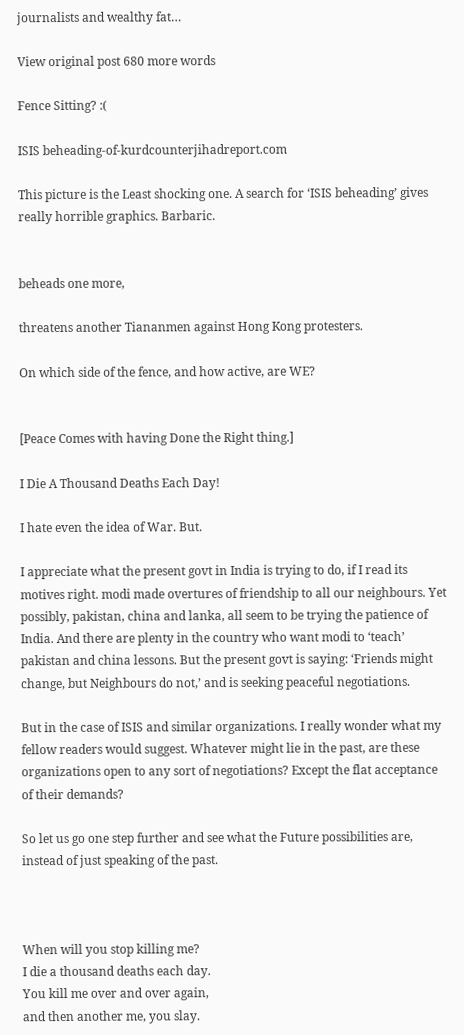journalists and wealthy fat…

View original post 680 more words

Fence Sitting? :(

ISIS beheading-of-kurdcounterjihadreport.com

This picture is the Least shocking one. A search for ‘ISIS beheading’ gives really horrible graphics. Barbaric.


beheads one more,

threatens another Tiananmen against Hong Kong protesters.

On which side of the fence, and how active, are WE?


[Peace Comes with having Done the Right thing.]

I Die A Thousand Deaths Each Day!

I hate even the idea of War. But.

I appreciate what the present govt in India is trying to do, if I read its motives right. modi made overtures of friendship to all our neighbours. Yet possibly, pakistan, china and lanka, all seem to be trying the patience of India. And there are plenty in the country who want modi to ‘teach’ pakistan and china lessons. But the present govt is saying: ‘Friends might change, but Neighbours do not,’ and is seeking peaceful negotiations.

But in the case of ISIS and similar organizations. I really wonder what my fellow readers would suggest. Whatever might lie in the past, are these organizations open to any sort of negotiations? Except the flat acceptance of their demands?

So let us go one step further and see what the Future possibilities are, instead of just speaking of the past.



When will you stop killing me?
I die a thousand deaths each day.
You kill me over and over again,
and then another me, you slay.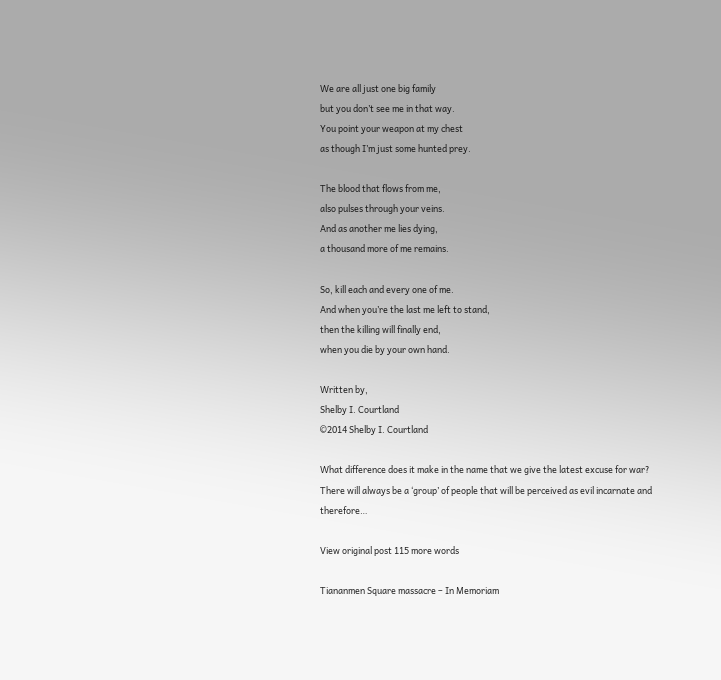We are all just one big family
but you don’t see me in that way.
You point your weapon at my chest
as though I’m just some hunted prey.

The blood that flows from me,
also pulses through your veins.
And as another me lies dying,
a thousand more of me remains.

So, kill each and every one of me.
And when you’re the last me left to stand,
then the killing will finally end,
when you die by your own hand.

Written by,
Shelby I. Courtland
©2014 Shelby I. Courtland

What difference does it make in the name that we give the latest excuse for war? There will always be a ‘group’ of people that will be perceived as evil incarnate and therefore…

View original post 115 more words

Tiananmen Square massacre – In Memoriam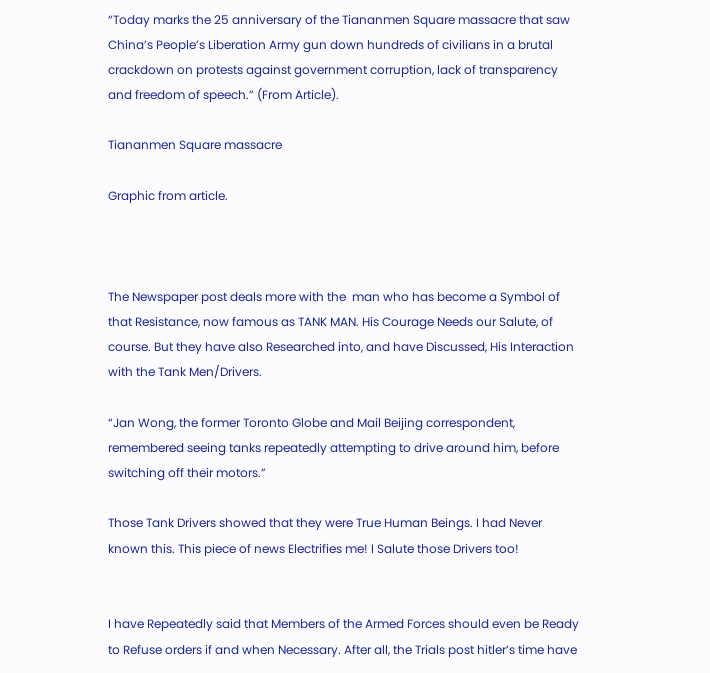“Today marks the 25 anniversary of the Tiananmen Square massacre that saw China’s People’s Liberation Army gun down hundreds of civilians in a brutal crackdown on protests against government corruption, lack of transparency and freedom of speech.” (From Article).

Tiananmen Square massacre

Graphic from article.



The Newspaper post deals more with the  man who has become a Symbol of that Resistance, now famous as TANK MAN. His Courage Needs our Salute, of course. But they have also Researched into, and have Discussed, His Interaction with the Tank Men/Drivers.

“Jan Wong, the former Toronto Globe and Mail Beijing correspondent, remembered seeing tanks repeatedly attempting to drive around him, before switching off their motors.”

Those Tank Drivers showed that they were True Human Beings. I had Never known this. This piece of news Electrifies me! I Salute those Drivers too!


I have Repeatedly said that Members of the Armed Forces should even be Ready to Refuse orders if and when Necessary. After all, the Trials post hitler’s time have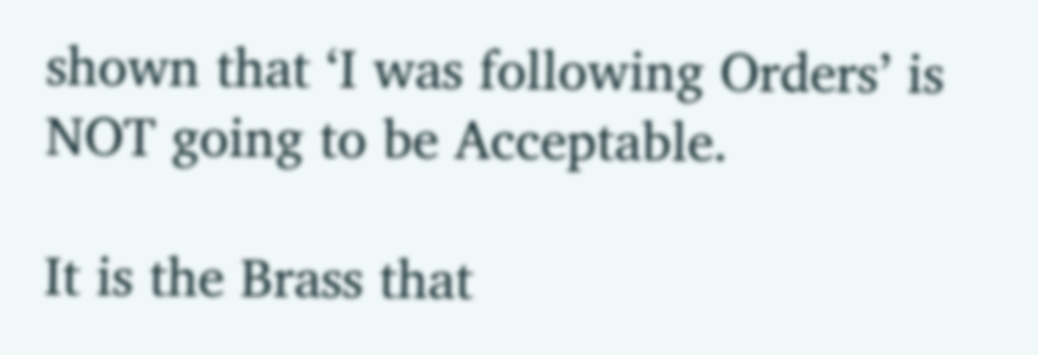shown that ‘I was following Orders’ is NOT going to be Acceptable.

It is the Brass that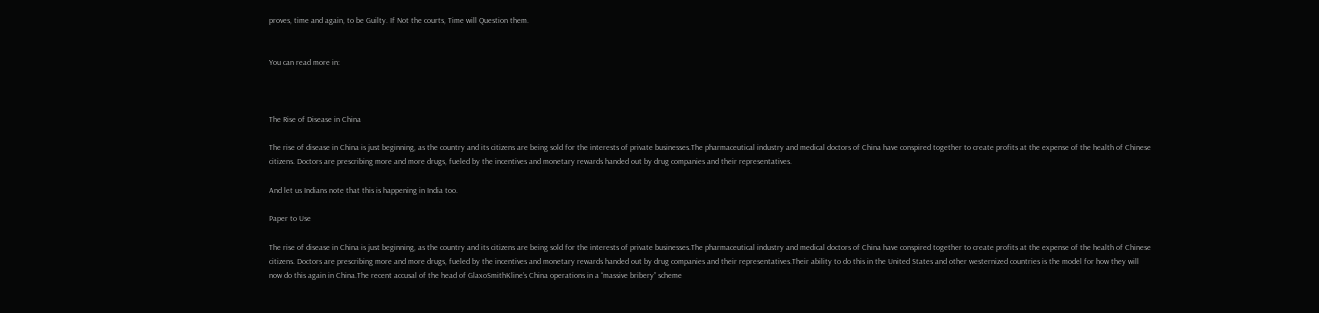proves, time and again, to be Guilty. If Not the courts, Time will Question them.


You can read more in:



The Rise of Disease in China

The rise of disease in China is just beginning, as the country and its citizens are being sold for the interests of private businesses.The pharmaceutical industry and medical doctors of China have conspired together to create profits at the expense of the health of Chinese citizens. Doctors are prescribing more and more drugs, fueled by the incentives and monetary rewards handed out by drug companies and their representatives.

And let us Indians note that this is happening in India too.

Paper to Use

The rise of disease in China is just beginning, as the country and its citizens are being sold for the interests of private businesses.The pharmaceutical industry and medical doctors of China have conspired together to create profits at the expense of the health of Chinese citizens. Doctors are prescribing more and more drugs, fueled by the incentives and monetary rewards handed out by drug companies and their representatives.Their ability to do this in the United States and other westernized countries is the model for how they will now do this again in China.The recent accusal of the head of GlaxoSmithKline’s China operations in a “massive bribery” scheme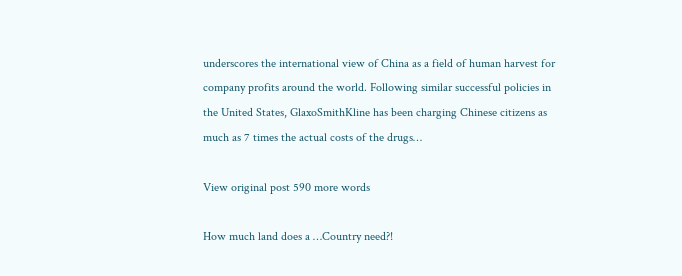underscores the international view of China as a field of human harvest for company profits around the world. Following similar successful policies in the United States, GlaxoSmithKline has been charging Chinese citizens as much as 7 times the actual costs of the drugs…

View original post 590 more words

How much land does a …Country need?!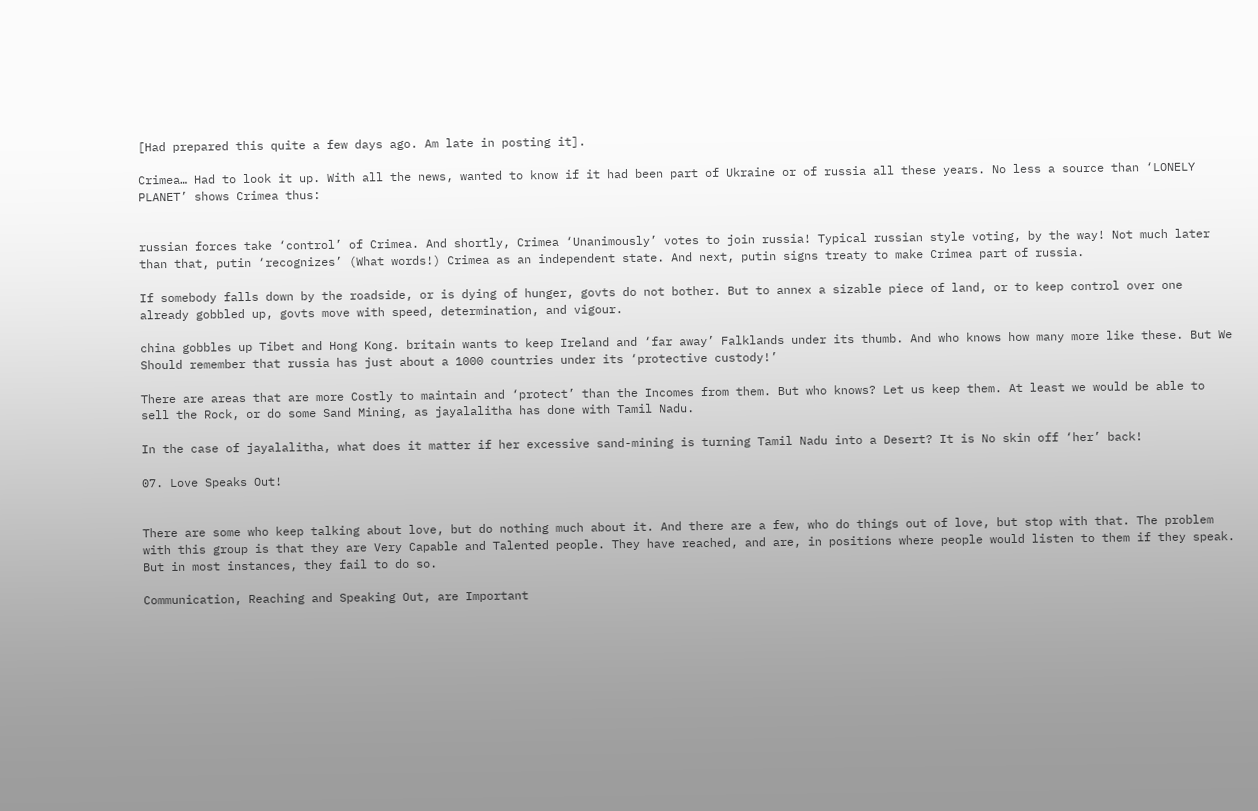[Had prepared this quite a few days ago. Am late in posting it].

Crimea… Had to look it up. With all the news, wanted to know if it had been part of Ukraine or of russia all these years. No less a source than ‘LONELY PLANET’ shows Crimea thus:


russian forces take ‘control’ of Crimea. And shortly, Crimea ‘Unanimously’ votes to join russia! Typical russian style voting, by the way! Not much later than that, putin ‘recognizes’ (What words!) Crimea as an independent state. And next, putin signs treaty to make Crimea part of russia.

If somebody falls down by the roadside, or is dying of hunger, govts do not bother. But to annex a sizable piece of land, or to keep control over one already gobbled up, govts move with speed, determination, and vigour.

china gobbles up Tibet and Hong Kong. britain wants to keep Ireland and ‘far away’ Falklands under its thumb. And who knows how many more like these. But We Should remember that russia has just about a 1000 countries under its ‘protective custody!’

There are areas that are more Costly to maintain and ‘protect’ than the Incomes from them. But who knows? Let us keep them. At least we would be able to sell the Rock, or do some Sand Mining, as jayalalitha has done with Tamil Nadu.

In the case of jayalalitha, what does it matter if her excessive sand-mining is turning Tamil Nadu into a Desert? It is No skin off ‘her’ back!

07. Love Speaks Out!


There are some who keep talking about love, but do nothing much about it. And there are a few, who do things out of love, but stop with that. The problem with this group is that they are Very Capable and Talented people. They have reached, and are, in positions where people would listen to them if they speak. But in most instances, they fail to do so.

Communication, Reaching and Speaking Out, are Important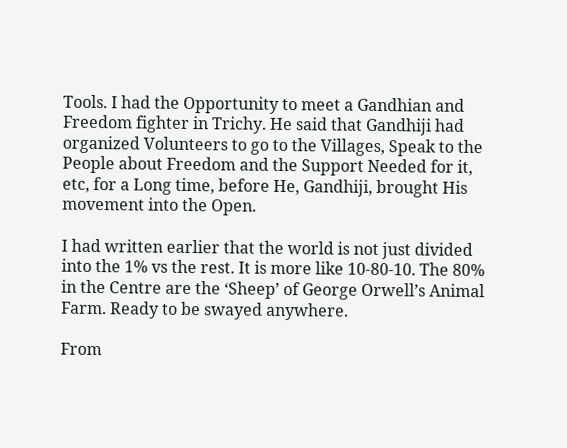Tools. I had the Opportunity to meet a Gandhian and Freedom fighter in Trichy. He said that Gandhiji had organized Volunteers to go to the Villages, Speak to the People about Freedom and the Support Needed for it, etc, for a Long time, before He, Gandhiji, brought His movement into the Open.

I had written earlier that the world is not just divided into the 1% vs the rest. It is more like 10-80-10. The 80% in the Centre are the ‘Sheep’ of George Orwell’s Animal Farm. Ready to be swayed anywhere.

From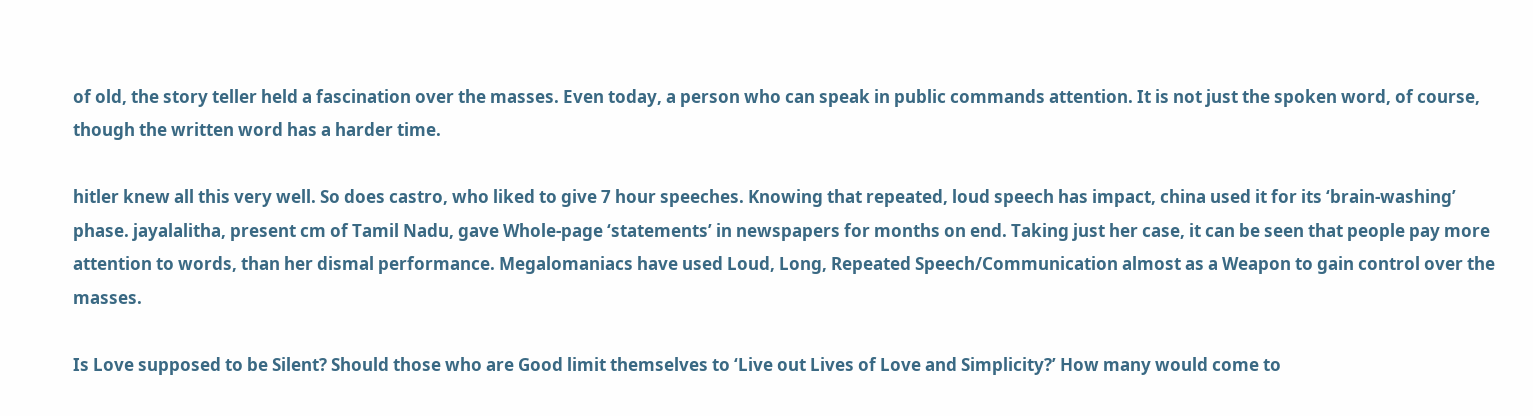of old, the story teller held a fascination over the masses. Even today, a person who can speak in public commands attention. It is not just the spoken word, of course, though the written word has a harder time.

hitler knew all this very well. So does castro, who liked to give 7 hour speeches. Knowing that repeated, loud speech has impact, china used it for its ‘brain-washing’ phase. jayalalitha, present cm of Tamil Nadu, gave Whole-page ‘statements’ in newspapers for months on end. Taking just her case, it can be seen that people pay more attention to words, than her dismal performance. Megalomaniacs have used Loud, Long, Repeated Speech/Communication almost as a Weapon to gain control over the masses.

Is Love supposed to be Silent? Should those who are Good limit themselves to ‘Live out Lives of Love and Simplicity?’ How many would come to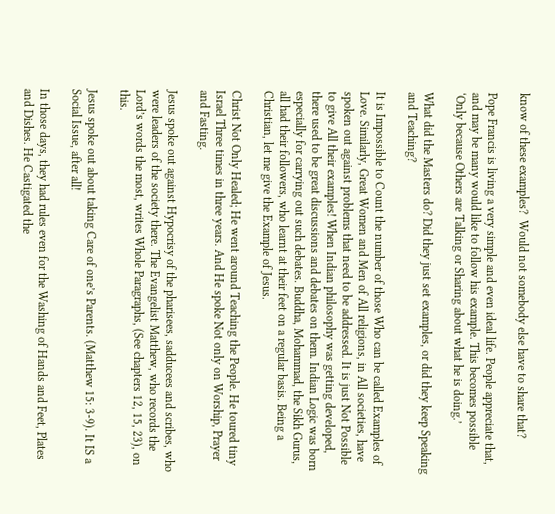know of these examples?  Would not somebody else have to share that?

Pope Francis is living a very simple and even ideal life. People appreciate that, and may be many would like to follow his example. This becomes possible ‘Only because Others are Talking or Sharing about what he is doing.’

What did the Masters do? Did they just set examples, or did they keep Speaking and Teaching?

It is Impossible to Count the number of those Who can be called Examples of Love. Similarly, Great Women and Men of All religions, in All societies, have spoken out against problems that need to be addressed. It is just Not Possible to give All their examples! When Indian philosophy was getting developed, there used to be great discussions and debates on them. Indian Logic was born especially for carrying out such debates. Buddha, Mohammad, the Sikh Gurus, all had their followers, who learnt at their feet on a regular basis. Being a Christian, let me give the Example of Jesus.

Christ Not Only Healed; He went around Teaching the People. He toured tiny Israel Three times in three years. And He spoke Not only on Worship, Prayer and Fasting.

Jesus spoke out against Hypocrisy of the pharisees, sadducees and scribes, who were leaders of the society there. The Evangelist Matthew, who records the Lord’s words the most, writes Whole Paragraphs, (See chapters 12, 15, 23), on this.

Jesus spoke out about taking Care of one’s Parents. (Matthew 15: 3-9). It IS a Social Issue, after all!

In those days, they had rules even for the Washing of Hands and Feet, Plates and Dishes. He Castigated the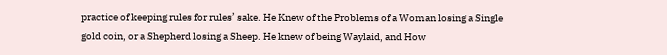practice of keeping rules for rules’ sake. He Knew of the Problems of a Woman losing a Single gold coin, or a Shepherd losing a Sheep. He knew of being Waylaid, and How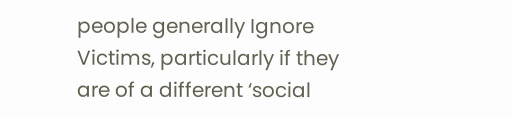people generally Ignore Victims, particularly if they are of a different ‘social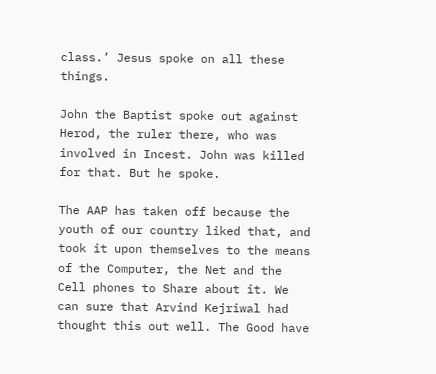class.’ Jesus spoke on all these things.

John the Baptist spoke out against Herod, the ruler there, who was involved in Incest. John was killed for that. But he spoke.

The AAP has taken off because the youth of our country liked that, and took it upon themselves to the means of the Computer, the Net and the Cell phones to Share about it. We can sure that Arvind Kejriwal had thought this out well. The Good have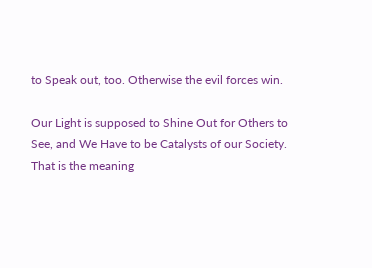to Speak out, too. Otherwise the evil forces win.

Our Light is supposed to Shine Out for Others to See, and We Have to be Catalysts of our Society. That is the meaning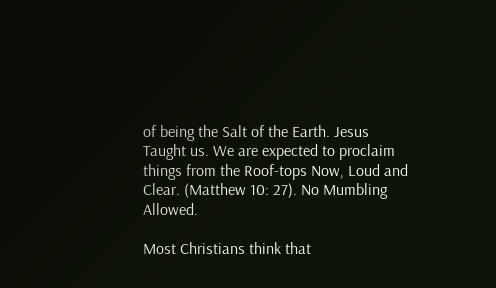of being the Salt of the Earth. Jesus Taught us. We are expected to proclaim things from the Roof-tops Now, Loud and Clear. (Matthew 10: 27). No Mumbling Allowed.

Most Christians think that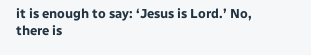it is enough to say: ‘Jesus is Lord.’ No, there is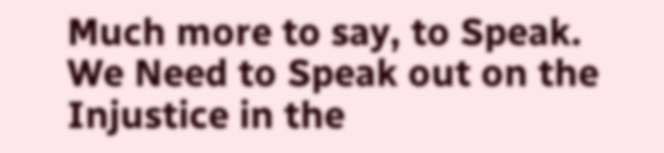Much more to say, to Speak. We Need to Speak out on the Injustice in the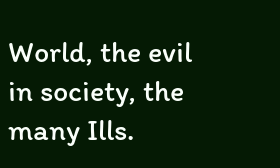World, the evil in society, the many Ills.